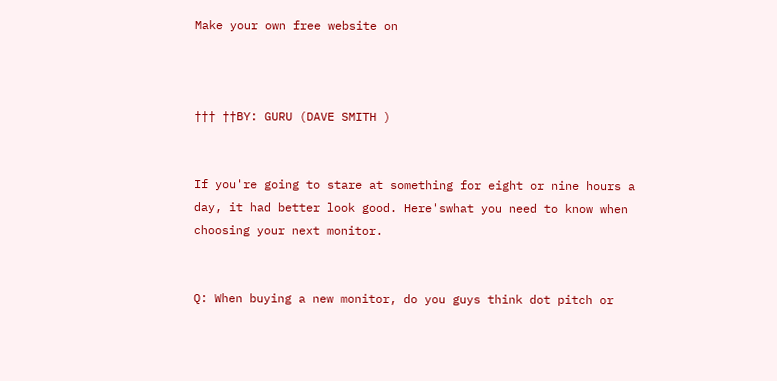Make your own free website on



††† ††BY: GURU (DAVE SMITH )


If you're going to stare at something for eight or nine hours a day, it had better look good. Here'swhat you need to know when choosing your next monitor.


Q: When buying a new monitor, do you guys think dot pitch or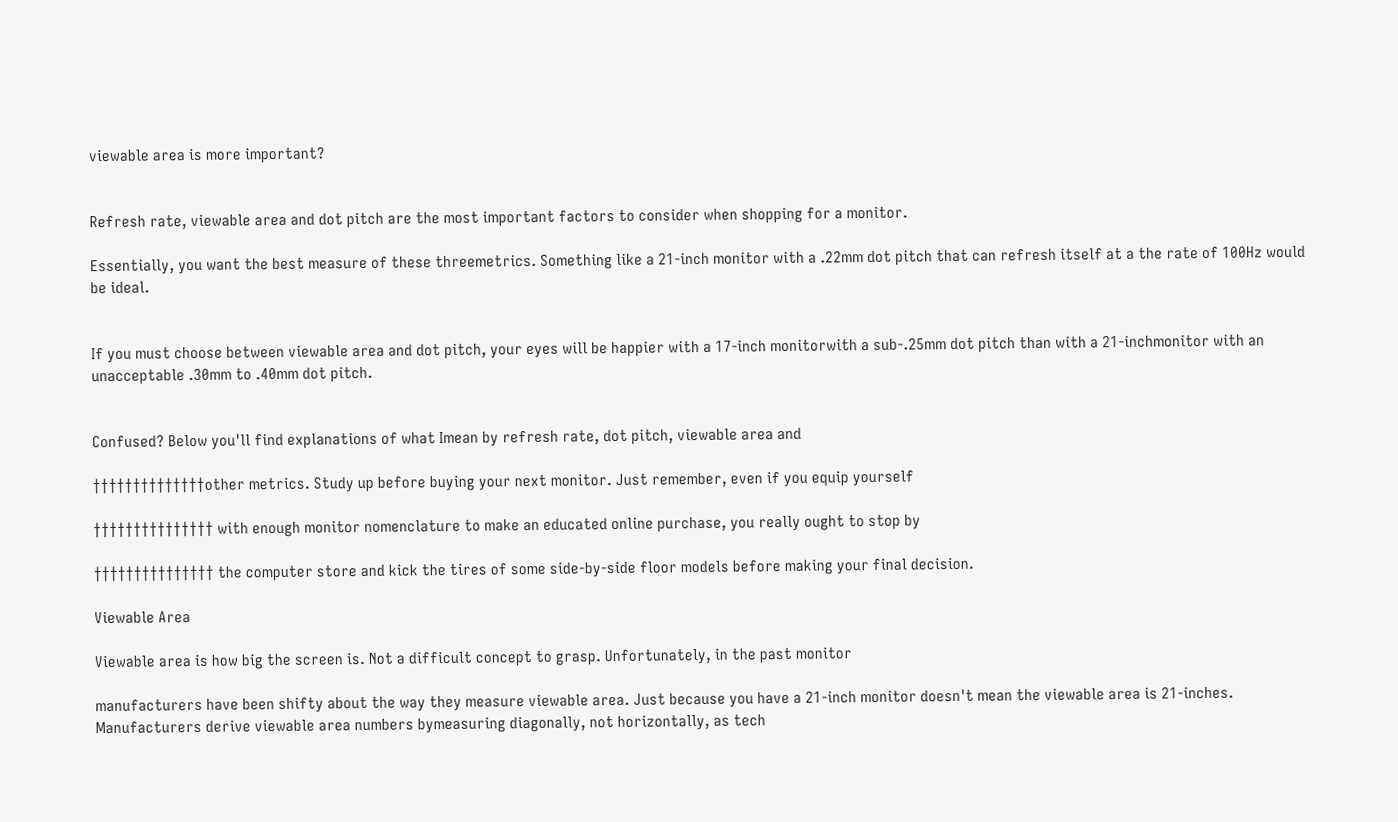viewable area is more important?


Refresh rate, viewable area and dot pitch are the most important factors to consider when shopping for a monitor.

Essentially, you want the best measure of these threemetrics. Something like a 21-inch monitor with a .22mm dot pitch that can refresh itself at a the rate of 100Hz would be ideal.


If you must choose between viewable area and dot pitch, your eyes will be happier with a 17-inch monitorwith a sub-.25mm dot pitch than with a 21-inchmonitor with an unacceptable .30mm to .40mm dot pitch.


Confused? Below you'll find explanations of what Imean by refresh rate, dot pitch, viewable area and

††††††††††††††other metrics. Study up before buying your next monitor. Just remember, even if you equip yourself

††††††††††††††† with enough monitor nomenclature to make an educated online purchase, you really ought to stop by

††††††††††††††† the computer store and kick the tires of some side-by-side floor models before making your final decision.

Viewable Area

Viewable area is how big the screen is. Not a difficult concept to grasp. Unfortunately, in the past monitor

manufacturers have been shifty about the way they measure viewable area. Just because you have a 21-inch monitor doesn't mean the viewable area is 21-inches. Manufacturers derive viewable area numbers bymeasuring diagonally, not horizontally, as tech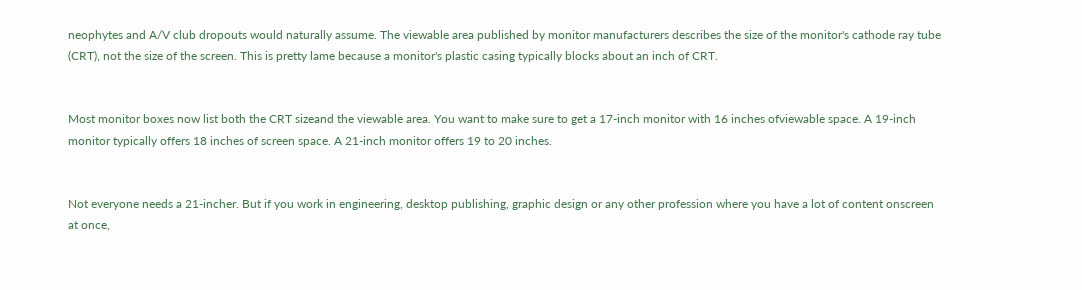neophytes and A/V club dropouts would naturally assume. The viewable area published by monitor manufacturers describes the size of the monitor's cathode ray tube (CRT), not the size of the screen. This is pretty lame because a monitor's plastic casing typically blocks about an inch of CRT.


Most monitor boxes now list both the CRT sizeand the viewable area. You want to make sure to get a 17-inch monitor with 16 inches ofviewable space. A 19-inch monitor typically offers 18 inches of screen space. A 21-inch monitor offers 19 to 20 inches.


Not everyone needs a 21-incher. But if you work in engineering, desktop publishing, graphic design or any other profession where you have a lot of content onscreen at once,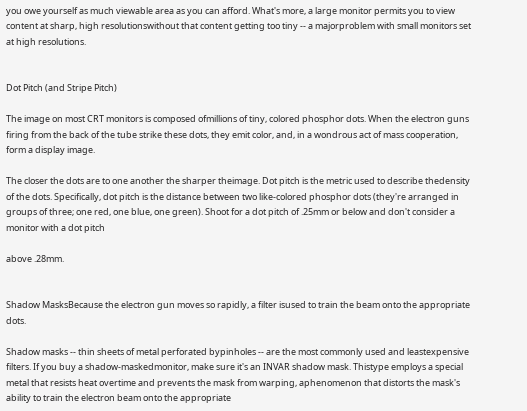you owe yourself as much viewable area as you can afford. What's more, a large monitor permits you to view content at sharp, high resolutionswithout that content getting too tiny -- a majorproblem with small monitors set at high resolutions.


Dot Pitch (and Stripe Pitch)

The image on most CRT monitors is composed ofmillions of tiny, colored phosphor dots. When the electron guns firing from the back of the tube strike these dots, they emit color, and, in a wondrous act of mass cooperation, form a display image.

The closer the dots are to one another the sharper theimage. Dot pitch is the metric used to describe thedensity of the dots. Specifically, dot pitch is the distance between two like-colored phosphor dots (they're arranged in groups of three; one red, one blue, one green). Shoot for a dot pitch of .25mm or below and don't consider a monitor with a dot pitch

above .28mm.


Shadow MasksBecause the electron gun moves so rapidly, a filter isused to train the beam onto the appropriate dots.

Shadow masks -- thin sheets of metal perforated bypinholes -- are the most commonly used and leastexpensive filters. If you buy a shadow-maskedmonitor, make sure it's an INVAR shadow mask. Thistype employs a special metal that resists heat overtime and prevents the mask from warping, aphenomenon that distorts the mask's ability to train the electron beam onto the appropriate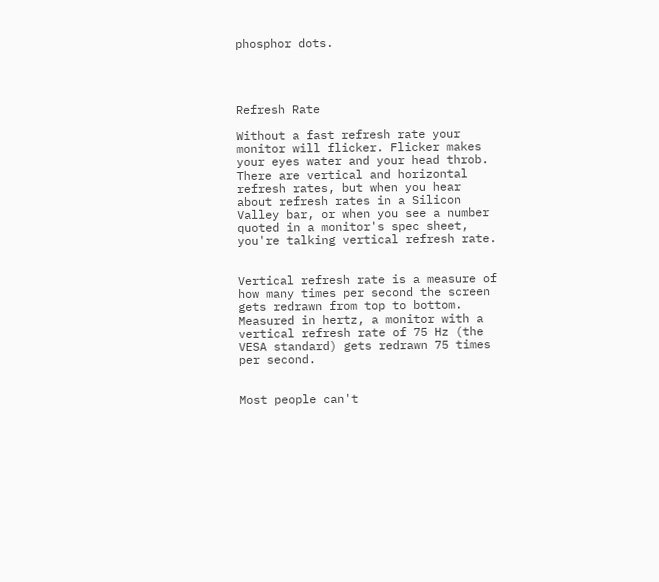phosphor dots.




Refresh Rate

Without a fast refresh rate your monitor will flicker. Flicker makes your eyes water and your head throb. There are vertical and horizontal refresh rates, but when you hear about refresh rates in a Silicon Valley bar, or when you see a number quoted in a monitor's spec sheet, you're talking vertical refresh rate.


Vertical refresh rate is a measure of how many times per second the screen gets redrawn from top to bottom. Measured in hertz, a monitor with a vertical refresh rate of 75 Hz (the VESA standard) gets redrawn 75 times per second.


Most people can't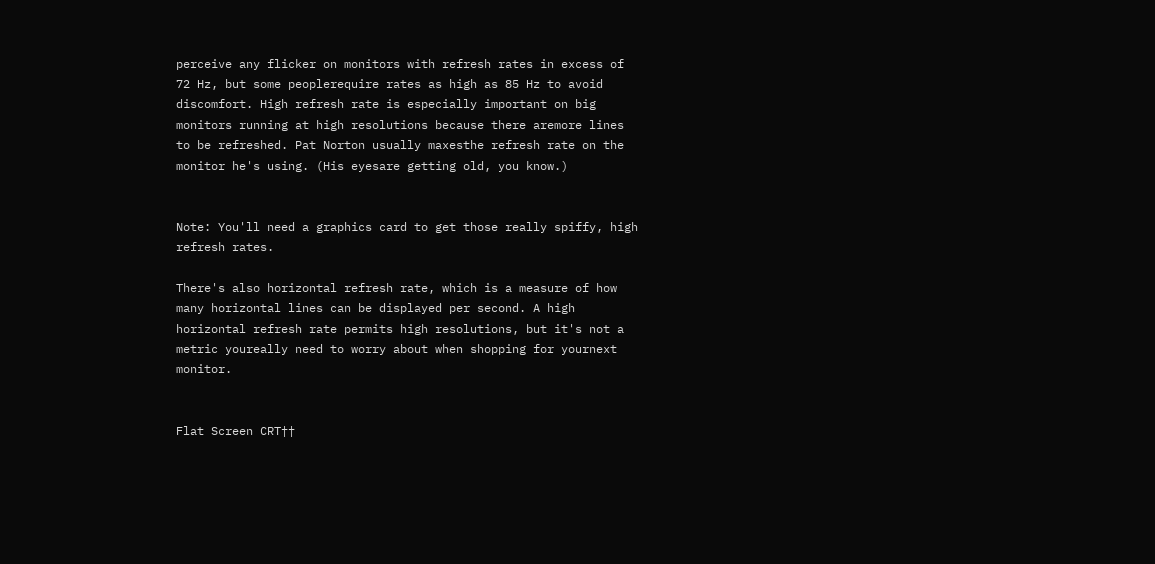perceive any flicker on monitors with refresh rates in excess of 72 Hz, but some peoplerequire rates as high as 85 Hz to avoid discomfort. High refresh rate is especially important on big monitors running at high resolutions because there aremore lines to be refreshed. Pat Norton usually maxesthe refresh rate on the monitor he's using. (His eyesare getting old, you know.)


Note: You'll need a graphics card to get those really spiffy, high refresh rates.

There's also horizontal refresh rate, which is a measure of how many horizontal lines can be displayed per second. A high horizontal refresh rate permits high resolutions, but it's not a metric youreally need to worry about when shopping for yournext monitor.


Flat Screen CRT††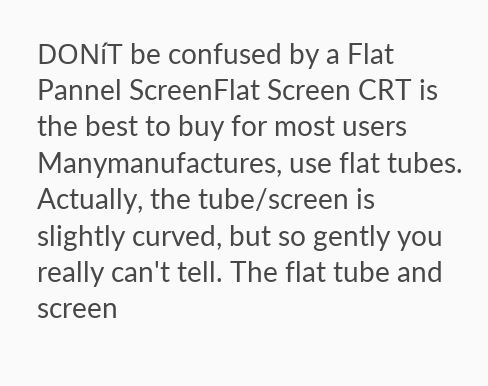DONíT be confused by a Flat Pannel ScreenFlat Screen CRT is the best to buy for most users Manymanufactures, use flat tubes. Actually, the tube/screen is slightly curved, but so gently you really can't tell. The flat tube and screen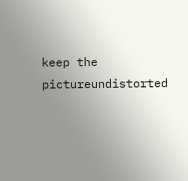keep the pictureundistorted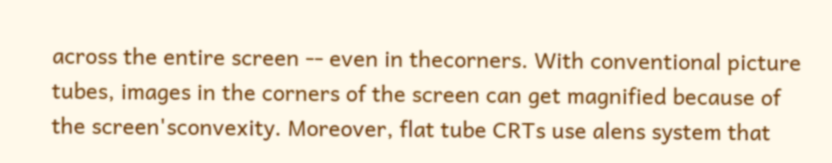across the entire screen -- even in thecorners. With conventional picture tubes, images in the corners of the screen can get magnified because of the screen'sconvexity. Moreover, flat tube CRTs use alens system that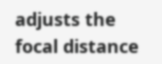adjusts the focal distance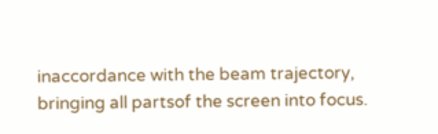inaccordance with the beam trajectory, bringing all partsof the screen into focus.